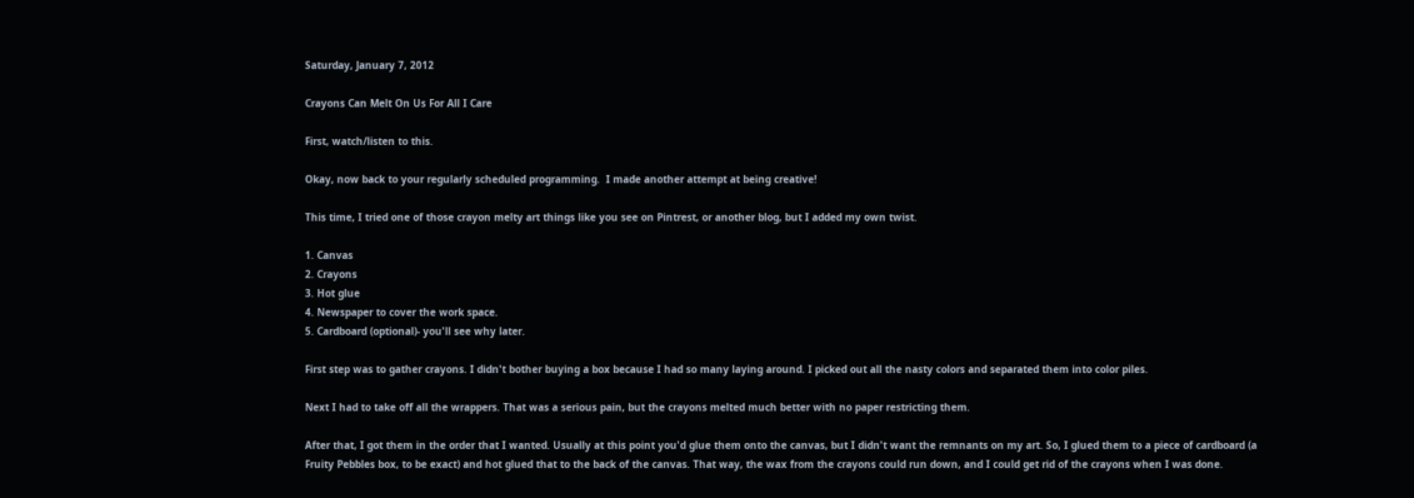Saturday, January 7, 2012

Crayons Can Melt On Us For All I Care

First, watch/listen to this.

Okay, now back to your regularly scheduled programming.  I made another attempt at being creative!

This time, I tried one of those crayon melty art things like you see on Pintrest, or another blog, but I added my own twist.

1. Canvas
2. Crayons
3. Hot glue
4. Newspaper to cover the work space.
5. Cardboard (optional)- you'll see why later.

First step was to gather crayons. I didn't bother buying a box because I had so many laying around. I picked out all the nasty colors and separated them into color piles.

Next I had to take off all the wrappers. That was a serious pain, but the crayons melted much better with no paper restricting them.

After that, I got them in the order that I wanted. Usually at this point you'd glue them onto the canvas, but I didn't want the remnants on my art. So, I glued them to a piece of cardboard (a Fruity Pebbles box, to be exact) and hot glued that to the back of the canvas. That way, the wax from the crayons could run down, and I could get rid of the crayons when I was done.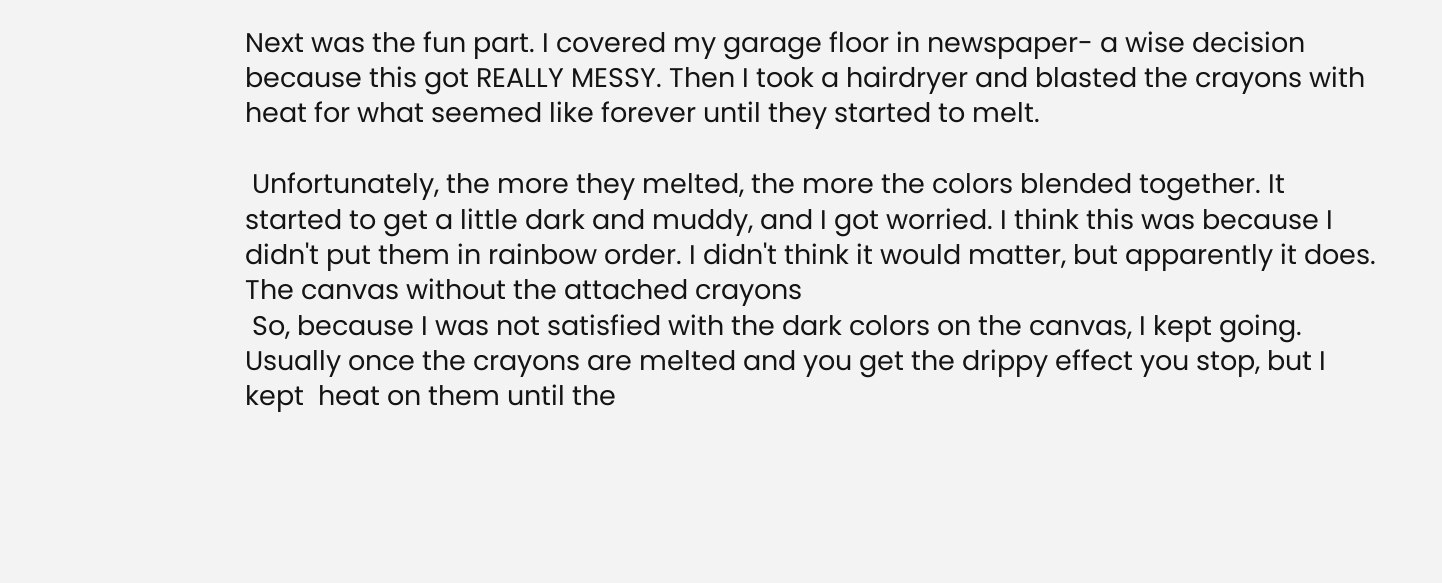Next was the fun part. I covered my garage floor in newspaper- a wise decision because this got REALLY MESSY. Then I took a hairdryer and blasted the crayons with heat for what seemed like forever until they started to melt.

 Unfortunately, the more they melted, the more the colors blended together. It started to get a little dark and muddy, and I got worried. I think this was because I didn't put them in rainbow order. I didn't think it would matter, but apparently it does.
The canvas without the attached crayons
 So, because I was not satisfied with the dark colors on the canvas, I kept going. Usually once the crayons are melted and you get the drippy effect you stop, but I kept  heat on them until the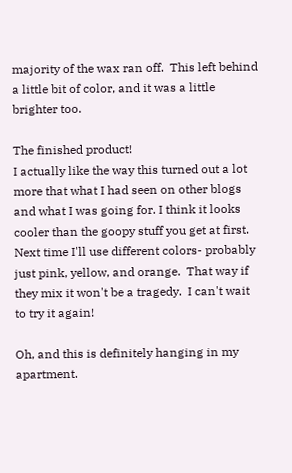majority of the wax ran off.  This left behind a little bit of color, and it was a little brighter too.

The finished product!
I actually like the way this turned out a lot more that what I had seen on other blogs and what I was going for. I think it looks cooler than the goopy stuff you get at first.  Next time I'll use different colors- probably just pink, yellow, and orange.  That way if they mix it won't be a tragedy.  I can't wait to try it again!

Oh, and this is definitely hanging in my apartment.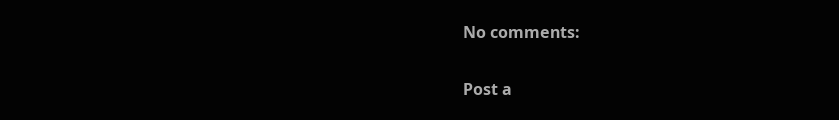No comments:

Post a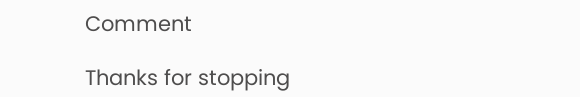Comment

Thanks for stopping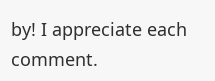by! I appreciate each comment.